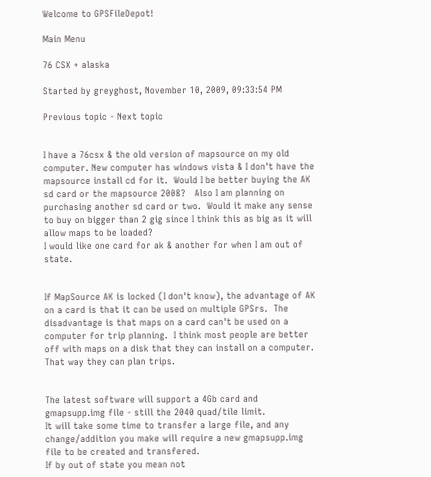Welcome to GPSFileDepot!

Main Menu

76 CSX + alaska

Started by greyghost, November 10, 2009, 09:33:54 PM

Previous topic - Next topic


I have a 76csx & the old version of mapsource on my old computer. New computer has windows vista & I don't have the mapsource install cd for it.  Would I be better buying the AK sd card or the mapsource 2008?   Also I am planning on purchasing another sd card or two.  Would it make any sense to buy on bigger than 2 gig since I think this as big as it will allow maps to be loaded?
I would like one card for ak & another for when I am out of state.


If MapSource AK is locked (I don't know), the advantage of AK on a card is that it can be used on multiple GPSrs.  The disadvantage is that maps on a card can't be used on a computer for trip planning.  I think most people are better off with maps on a disk that they can install on a computer.  That way they can plan trips.


The latest software will support a 4Gb card and gmapsupp.img file - still the 2040 quad/tile limit.
It will take some time to transfer a large file, and any change/addition you make will require a new gmapsupp.img file to be created and transfered.
If by out of state you mean not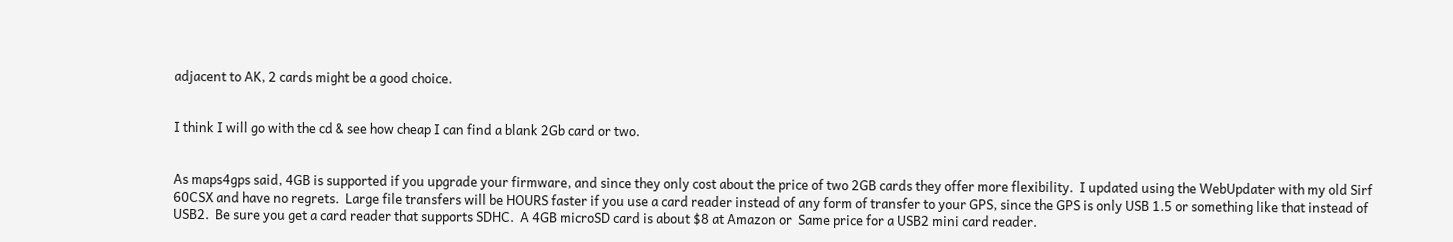adjacent to AK, 2 cards might be a good choice.


I think I will go with the cd & see how cheap I can find a blank 2Gb card or two.


As maps4gps said, 4GB is supported if you upgrade your firmware, and since they only cost about the price of two 2GB cards they offer more flexibility.  I updated using the WebUpdater with my old Sirf 60CSX and have no regrets.  Large file transfers will be HOURS faster if you use a card reader instead of any form of transfer to your GPS, since the GPS is only USB 1.5 or something like that instead of USB2.  Be sure you get a card reader that supports SDHC.  A 4GB microSD card is about $8 at Amazon or  Same price for a USB2 mini card reader.